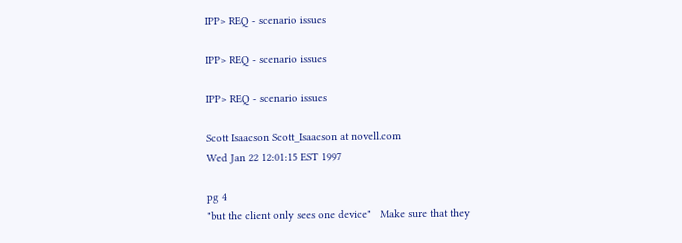IPP> REQ - scenario issues

IPP> REQ - scenario issues

IPP> REQ - scenario issues

Scott Isaacson Scott_Isaacson at novell.com
Wed Jan 22 12:01:15 EST 1997

pg 4
"but the client only sees one device"   Make sure that they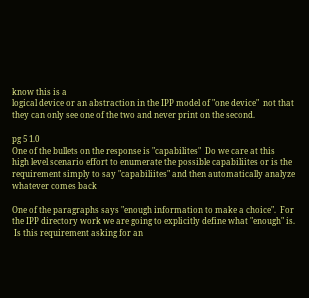know this is a
logical device or an abstraction in the IPP model of "one device"  not that
they can only see one of the two and never print on the second.

pg 5 1.0
One of the bullets on the response is "capabilites"  Do we care at this
high level scenario effort to enumerate the possible capabiliites or is the
requirement simply to say "capabiliites" and then automatically analyze
whatever comes back

One of the paragraphs says "enough information to make a choice".  For
the IPP directory work we are going to explicitly define what "enough" is.
 Is this requirement asking for an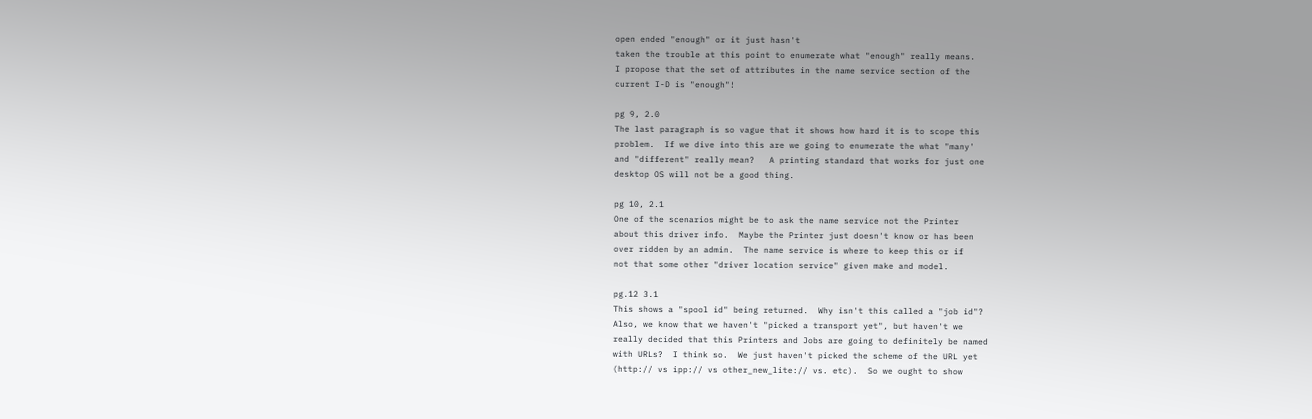open ended "enough" or it just hasn't
taken the trouble at this point to enumerate what "enough" really means.
I propose that the set of attributes in the name service section of the
current I-D is "enough"!

pg 9, 2.0
The last paragraph is so vague that it shows how hard it is to scope this
problem.  If we dive into this are we going to enumerate the what "many'
and "different" really mean?   A printing standard that works for just one
desktop OS will not be a good thing.

pg 10, 2.1
One of the scenarios might be to ask the name service not the Printer
about this driver info.  Maybe the Printer just doesn't know or has been
over ridden by an admin.  The name service is where to keep this or if
not that some other "driver location service" given make and model.

pg.12 3.1
This shows a "spool id" being returned.  Why isn't this called a "job id"?
Also, we know that we haven't "picked a transport yet", but haven't we
really decided that this Printers and Jobs are going to definitely be named
with URLs?  I think so.  We just haven't picked the scheme of the URL yet
(http:// vs ipp:// vs other_new_lite:// vs. etc).  So we ought to show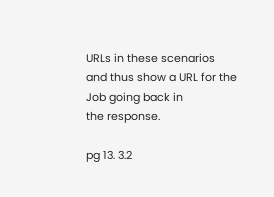URLs in these scenarios and thus show a URL for the Job going back in
the response.

pg 13. 3.2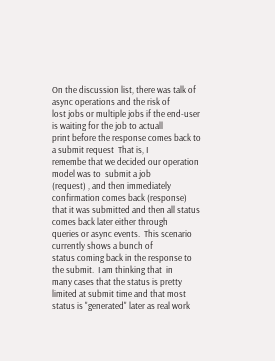On the discussion list, there was talk of async operations and the risk of
lost jobs or multiple jobs if the end-user is waiting for the job to actuall
print before the response comes back to a submit request  That is, I
remembe that we decided our operation model was to  submit a job
(request) , and then immediately confirmation comes back (response)
that it was submitted and then all status comes back later either through
queries or async events.  This scenario currently shows a bunch of
status coming back in the response to the submit.  I am thinking that  in
many cases that the status is pretty limited at submit time and that most
status is "generated" later as real work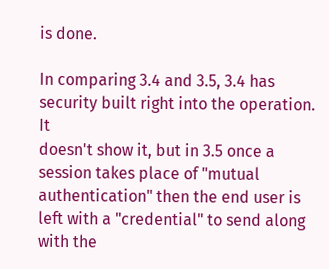is done.

In comparing 3.4 and 3.5, 3.4 has security built right into the operation.  It
doesn't show it, but in 3.5 once a session takes place of "mutual
authentication" then the end user is left with a "credential" to send along
with the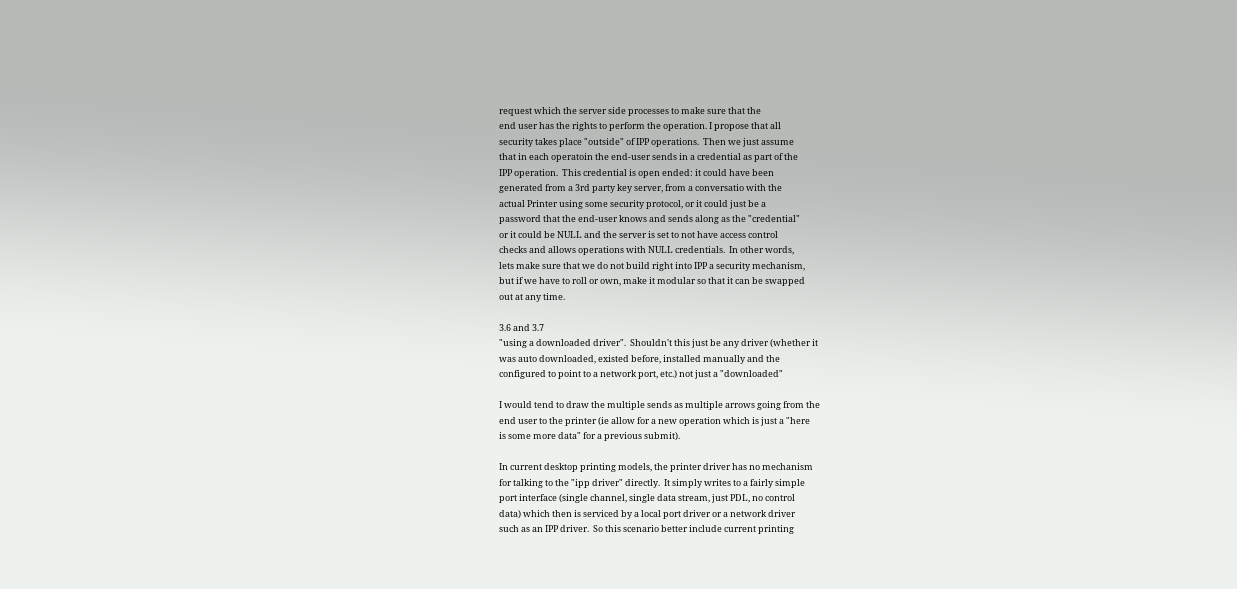request which the server side processes to make sure that the
end user has the rights to perform the operation. I propose that all
security takes place "outside" of IPP operations.  Then we just assume
that in each operatoin the end-user sends in a credential as part of the
IPP operation.  This credential is open ended: it could have been
generated from a 3rd party key server, from a conversatio with the
actual Printer using some security protocol, or it could just be a
password that the end-user knows and sends along as the "credential"
or it could be NULL and the server is set to not have access control
checks and allows operations with NULL credentials.  In other words,
lets make sure that we do not build right into IPP a security mechanism,
but if we have to roll or own, make it modular so that it can be swapped
out at any time.

3.6 and 3.7
"using a downloaded driver".  Shouldn't this just be any driver (whether it
was auto downloaded, existed before, installed manually and the
configured to point to a network port, etc.) not just a "downloaded"

I would tend to draw the multiple sends as multiple arrows going from the
end user to the printer (ie allow for a new operation which is just a "here
is some more data" for a previous submit).

In current desktop printing models, the printer driver has no mechanism
for talking to the "ipp driver" directly.  It simply writes to a fairly simple
port interface (single channel, single data stream, just PDL, no control
data) which then is serviced by a local port driver or a network driver
such as an IPP driver.  So this scenario better include current printing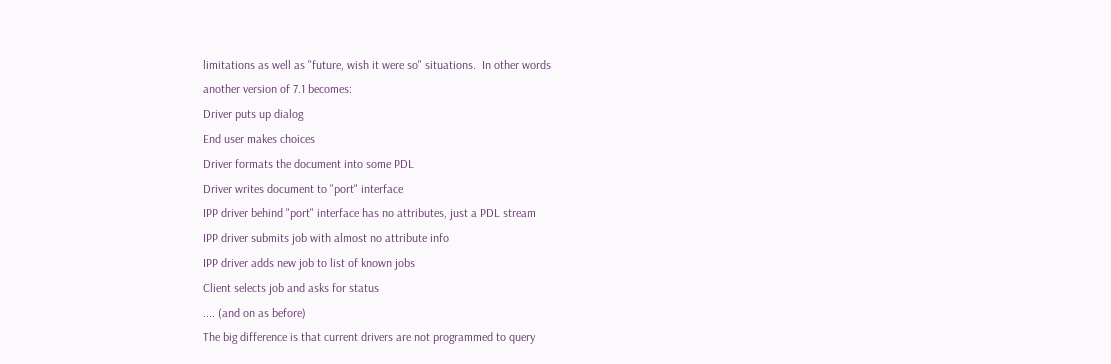limitations as well as "future, wish it were so" situations.  In other words
another version of 7.1 becomes:
Driver puts up dialog
End user makes choices
Driver formats the document into some PDL
Driver writes document to "port" interface
IPP driver behind "port" interface has no attributes, just a PDL stream
IPP driver submits job with almost no attribute info
IPP driver adds new job to list of known jobs
Client selects job and asks for status
.... (and on as before)
The big difference is that current drivers are not programmed to query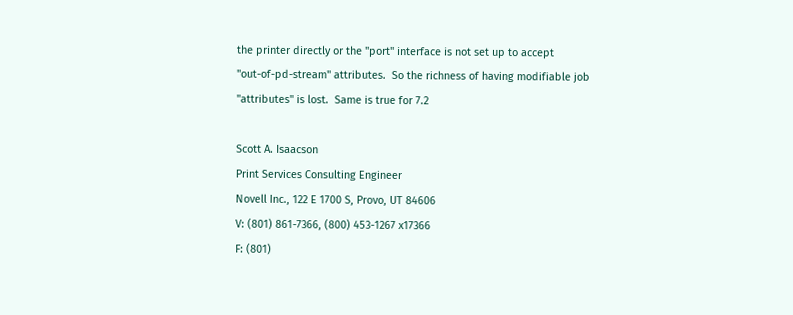the printer directly or the "port" interface is not set up to accept
"out-of-pd-stream" attributes.  So the richness of having modifiable job
"attributes" is lost.  Same is true for 7.2

Scott A. Isaacson
Print Services Consulting Engineer
Novell Inc., 122 E 1700 S, Provo, UT 84606
V: (801) 861-7366, (800) 453-1267 x17366
F: (801)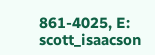861-4025, E: scott_isaacson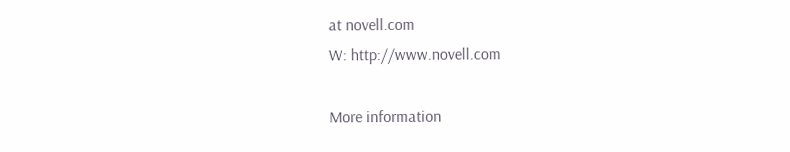at novell.com
W: http://www.novell.com

More information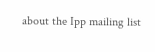about the Ipp mailing list